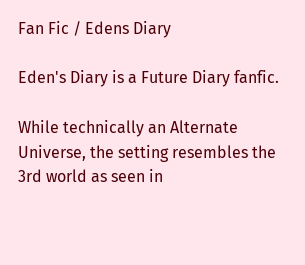Fan Fic / Edens Diary

Eden's Diary is a Future Diary fanfic.

While technically an Alternate Universe, the setting resembles the 3rd world as seen in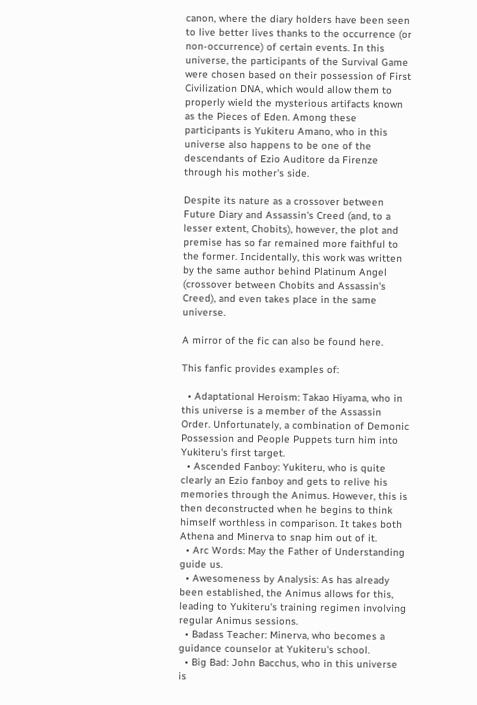canon, where the diary holders have been seen to live better lives thanks to the occurrence (or non-occurrence) of certain events. In this universe, the participants of the Survival Game were chosen based on their possession of First Civilization DNA, which would allow them to properly wield the mysterious artifacts known as the Pieces of Eden. Among these participants is Yukiteru Amano, who in this universe also happens to be one of the descendants of Ezio Auditore da Firenze through his mother's side.

Despite its nature as a crossover between Future Diary and Assassin's Creed (and, to a lesser extent, Chobits), however, the plot and premise has so far remained more faithful to the former. Incidentally, this work was written by the same author behind Platinum Angel (crossover between Chobits and Assassin's Creed), and even takes place in the same universe.

A mirror of the fic can also be found here.

This fanfic provides examples of:

  • Adaptational Heroism: Takao Hiyama, who in this universe is a member of the Assassin Order. Unfortunately, a combination of Demonic Possession and People Puppets turn him into Yukiteru's first target.
  • Ascended Fanboy: Yukiteru, who is quite clearly an Ezio fanboy and gets to relive his memories through the Animus. However, this is then deconstructed when he begins to think himself worthless in comparison. It takes both Athena and Minerva to snap him out of it.
  • Arc Words: May the Father of Understanding guide us.
  • Awesomeness by Analysis: As has already been established, the Animus allows for this, leading to Yukiteru's training regimen involving regular Animus sessions.
  • Badass Teacher: Minerva, who becomes a guidance counselor at Yukiteru's school.
  • Big Bad: John Bacchus, who in this universe is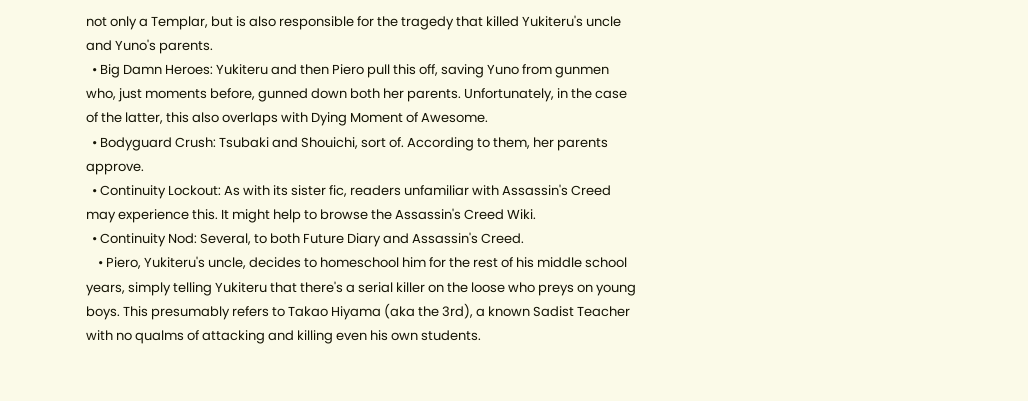not only a Templar, but is also responsible for the tragedy that killed Yukiteru's uncle and Yuno's parents.
  • Big Damn Heroes: Yukiteru and then Piero pull this off, saving Yuno from gunmen who, just moments before, gunned down both her parents. Unfortunately, in the case of the latter, this also overlaps with Dying Moment of Awesome.
  • Bodyguard Crush: Tsubaki and Shouichi, sort of. According to them, her parents approve.
  • Continuity Lockout: As with its sister fic, readers unfamiliar with Assassin's Creed may experience this. It might help to browse the Assassin's Creed Wiki.
  • Continuity Nod: Several, to both Future Diary and Assassin's Creed.
    • Piero, Yukiteru's uncle, decides to homeschool him for the rest of his middle school years, simply telling Yukiteru that there's a serial killer on the loose who preys on young boys. This presumably refers to Takao Hiyama (aka the 3rd), a known Sadist Teacher with no qualms of attacking and killing even his own students.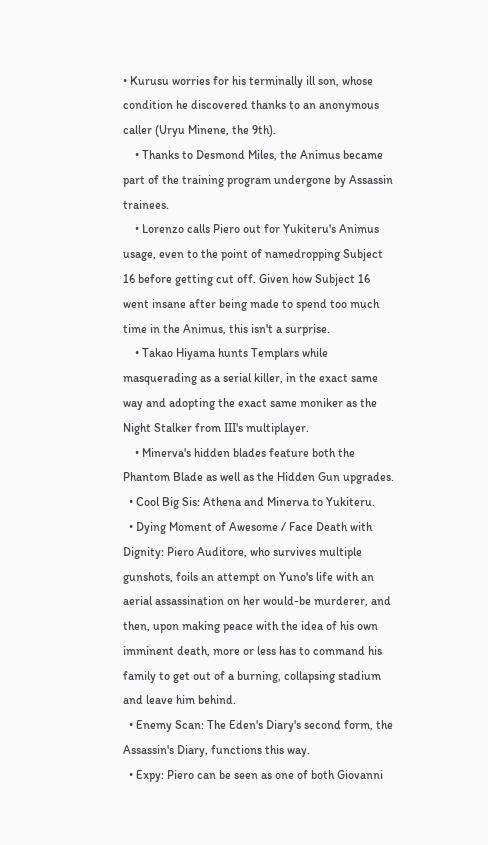• Kurusu worries for his terminally ill son, whose condition he discovered thanks to an anonymous caller (Uryu Minene, the 9th).
    • Thanks to Desmond Miles, the Animus became part of the training program undergone by Assassin trainees.
    • Lorenzo calls Piero out for Yukiteru's Animus usage, even to the point of namedropping Subject 16 before getting cut off. Given how Subject 16 went insane after being made to spend too much time in the Animus, this isn't a surprise.
    • Takao Hiyama hunts Templars while masquerading as a serial killer, in the exact same way and adopting the exact same moniker as the Night Stalker from III's multiplayer.
    • Minerva's hidden blades feature both the Phantom Blade as well as the Hidden Gun upgrades.
  • Cool Big Sis: Athena and Minerva to Yukiteru.
  • Dying Moment of Awesome / Face Death with Dignity: Piero Auditore, who survives multiple gunshots, foils an attempt on Yuno's life with an aerial assassination on her would-be murderer, and then, upon making peace with the idea of his own imminent death, more or less has to command his family to get out of a burning, collapsing stadium and leave him behind.
  • Enemy Scan: The Eden's Diary's second form, the Assassin's Diary, functions this way.
  • Expy: Piero can be seen as one of both Giovanni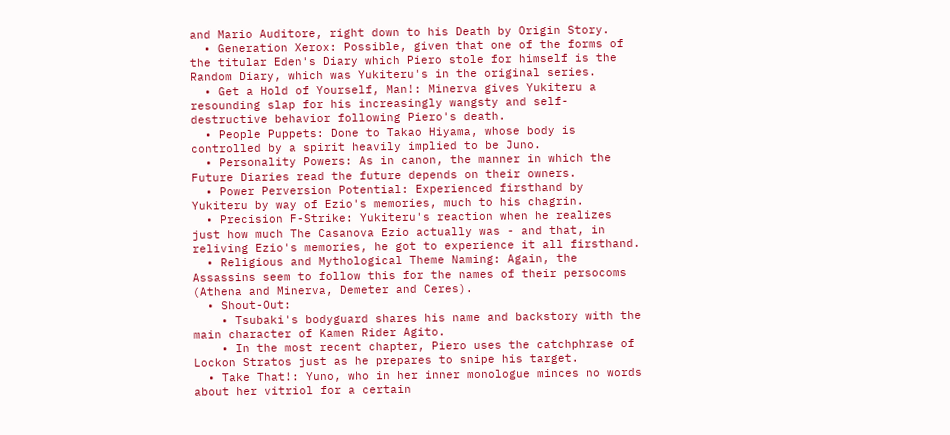and Mario Auditore, right down to his Death by Origin Story.
  • Generation Xerox: Possible, given that one of the forms of the titular Eden's Diary which Piero stole for himself is the Random Diary, which was Yukiteru's in the original series.
  • Get a Hold of Yourself, Man!: Minerva gives Yukiteru a resounding slap for his increasingly wangsty and self-destructive behavior following Piero's death.
  • People Puppets: Done to Takao Hiyama, whose body is controlled by a spirit heavily implied to be Juno.
  • Personality Powers: As in canon, the manner in which the Future Diaries read the future depends on their owners.
  • Power Perversion Potential: Experienced firsthand by Yukiteru by way of Ezio's memories, much to his chagrin.
  • Precision F-Strike: Yukiteru's reaction when he realizes just how much The Casanova Ezio actually was - and that, in reliving Ezio's memories, he got to experience it all firsthand.
  • Religious and Mythological Theme Naming: Again, the Assassins seem to follow this for the names of their persocoms (Athena and Minerva, Demeter and Ceres).
  • Shout-Out:
    • Tsubaki's bodyguard shares his name and backstory with the main character of Kamen Rider Agito.
    • In the most recent chapter, Piero uses the catchphrase of Lockon Stratos just as he prepares to snipe his target.
  • Take That!: Yuno, who in her inner monologue minces no words about her vitriol for a certain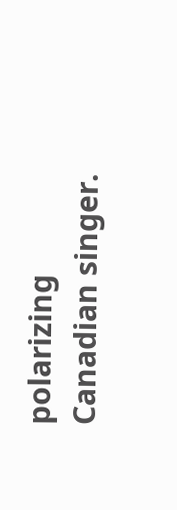polarizing Canadian singer.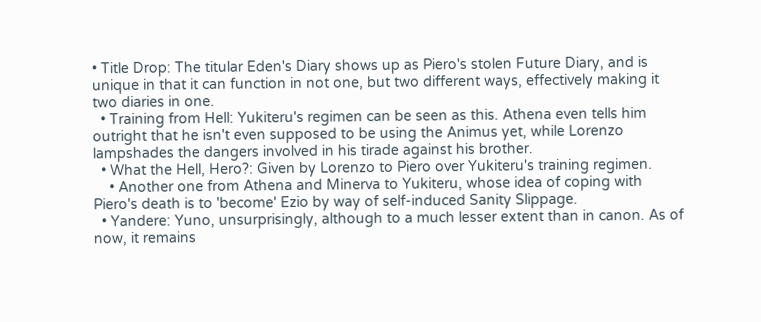• Title Drop: The titular Eden's Diary shows up as Piero's stolen Future Diary, and is unique in that it can function in not one, but two different ways, effectively making it two diaries in one.
  • Training from Hell: Yukiteru's regimen can be seen as this. Athena even tells him outright that he isn't even supposed to be using the Animus yet, while Lorenzo lampshades the dangers involved in his tirade against his brother.
  • What the Hell, Hero?: Given by Lorenzo to Piero over Yukiteru's training regimen.
    • Another one from Athena and Minerva to Yukiteru, whose idea of coping with Piero's death is to 'become' Ezio by way of self-induced Sanity Slippage.
  • Yandere: Yuno, unsurprisingly, although to a much lesser extent than in canon. As of now, it remains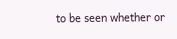to be seen whether or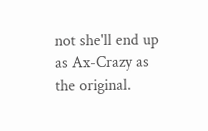not she'll end up as Ax-Crazy as the original.